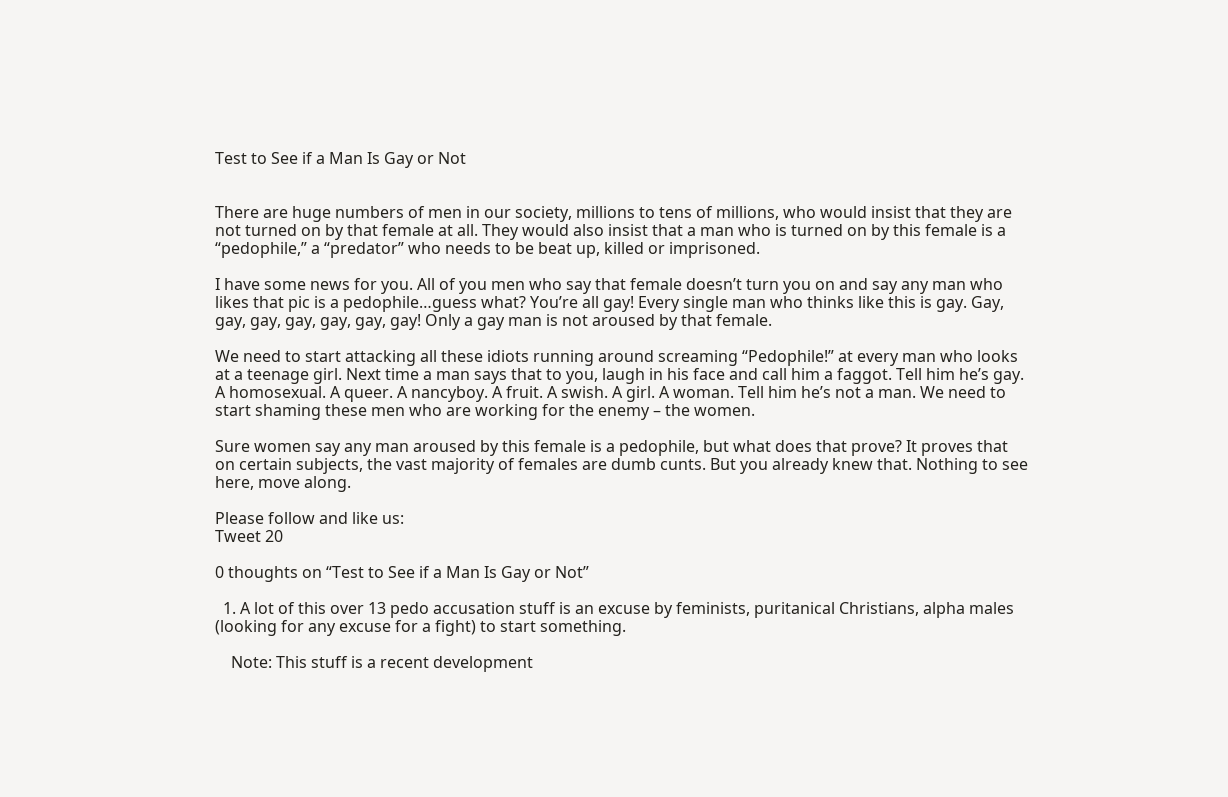Test to See if a Man Is Gay or Not


There are huge numbers of men in our society, millions to tens of millions, who would insist that they are not turned on by that female at all. They would also insist that a man who is turned on by this female is a “pedophile,” a “predator” who needs to be beat up, killed or imprisoned.

I have some news for you. All of you men who say that female doesn’t turn you on and say any man who likes that pic is a pedophile…guess what? You’re all gay! Every single man who thinks like this is gay. Gay, gay, gay, gay, gay, gay, gay! Only a gay man is not aroused by that female.

We need to start attacking all these idiots running around screaming “Pedophile!” at every man who looks at a teenage girl. Next time a man says that to you, laugh in his face and call him a faggot. Tell him he’s gay. A homosexual. A queer. A nancyboy. A fruit. A swish. A girl. A woman. Tell him he’s not a man. We need to start shaming these men who are working for the enemy – the women.

Sure women say any man aroused by this female is a pedophile, but what does that prove? It proves that on certain subjects, the vast majority of females are dumb cunts. But you already knew that. Nothing to see here, move along.

Please follow and like us:
Tweet 20

0 thoughts on “Test to See if a Man Is Gay or Not”

  1. A lot of this over 13 pedo accusation stuff is an excuse by feminists, puritanical Christians, alpha males (looking for any excuse for a fight) to start something.

    Note: This stuff is a recent development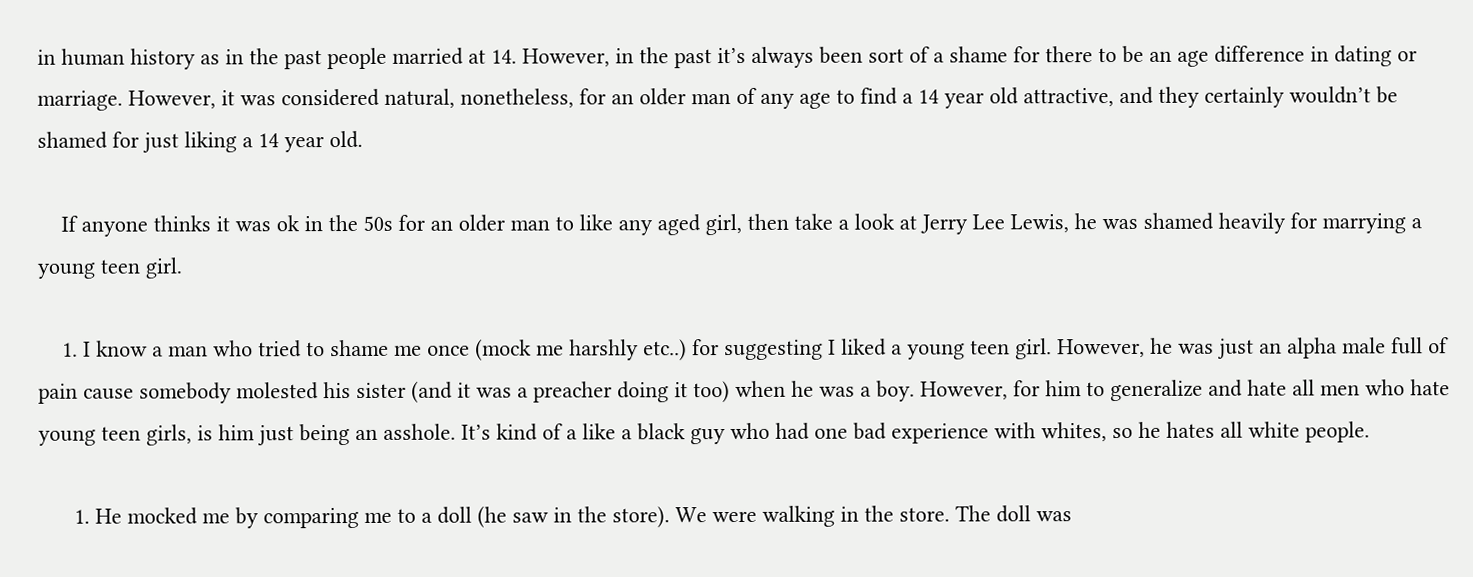in human history as in the past people married at 14. However, in the past it’s always been sort of a shame for there to be an age difference in dating or marriage. However, it was considered natural, nonetheless, for an older man of any age to find a 14 year old attractive, and they certainly wouldn’t be shamed for just liking a 14 year old.

    If anyone thinks it was ok in the 50s for an older man to like any aged girl, then take a look at Jerry Lee Lewis, he was shamed heavily for marrying a young teen girl.

    1. I know a man who tried to shame me once (mock me harshly etc..) for suggesting I liked a young teen girl. However, he was just an alpha male full of pain cause somebody molested his sister (and it was a preacher doing it too) when he was a boy. However, for him to generalize and hate all men who hate young teen girls, is him just being an asshole. It’s kind of a like a black guy who had one bad experience with whites, so he hates all white people.

      1. He mocked me by comparing me to a doll (he saw in the store). We were walking in the store. The doll was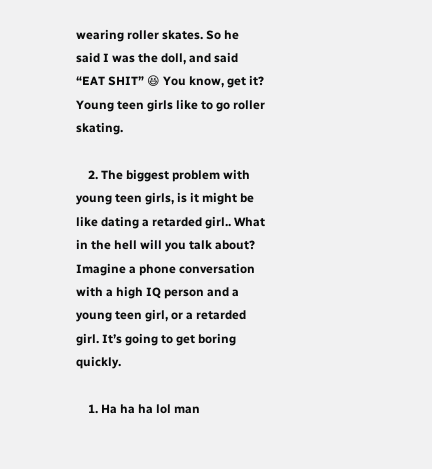wearing roller skates. So he said I was the doll, and said “EAT SHIT” 😆 You know, get it? Young teen girls like to go roller skating.

    2. The biggest problem with young teen girls, is it might be like dating a retarded girl.. What in the hell will you talk about? Imagine a phone conversation with a high IQ person and a young teen girl, or a retarded girl. It’s going to get boring quickly.

    1. Ha ha ha lol man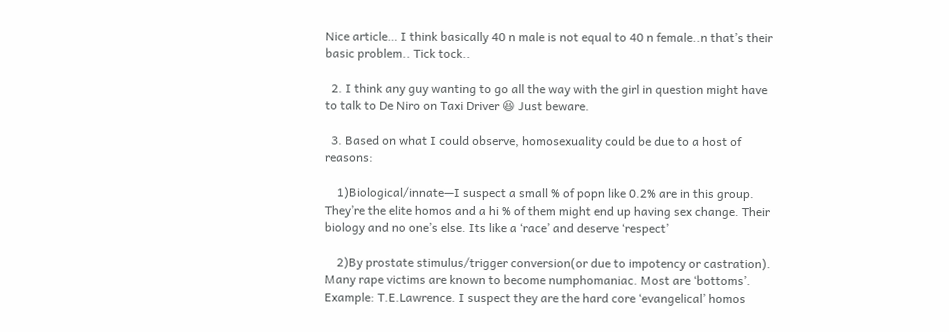Nice article… I think basically 40 n male is not equal to 40 n female..n that’s their basic problem.. Tick tock..

  2. I think any guy wanting to go all the way with the girl in question might have to talk to De Niro on Taxi Driver 😆 Just beware.

  3. Based on what I could observe, homosexuality could be due to a host of reasons:

    1)Biological/innate—I suspect a small % of popn like 0.2% are in this group. They’re the elite homos and a hi % of them might end up having sex change. Their biology and no one’s else. Its like a ‘race’ and deserve ‘respect’

    2)By prostate stimulus/trigger conversion(or due to impotency or castration). Many rape victims are known to become numphomaniac. Most are ‘bottoms’. Example: T.E.Lawrence. I suspect they are the hard core ‘evangelical’ homos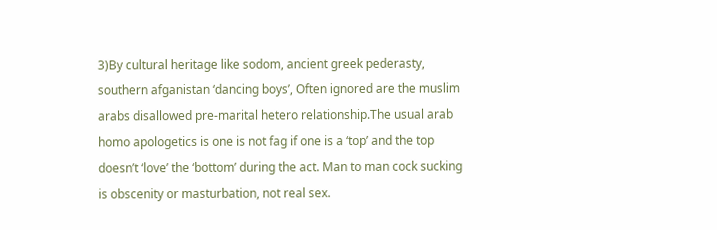3)By cultural heritage like sodom, ancient greek pederasty, southern afganistan ‘dancing boys’, Often ignored are the muslim arabs disallowed pre-marital hetero relationship.The usual arab homo apologetics is one is not fag if one is a ‘top’ and the top doesn’t ‘love’ the ‘bottom’ during the act. Man to man cock sucking is obscenity or masturbation, not real sex.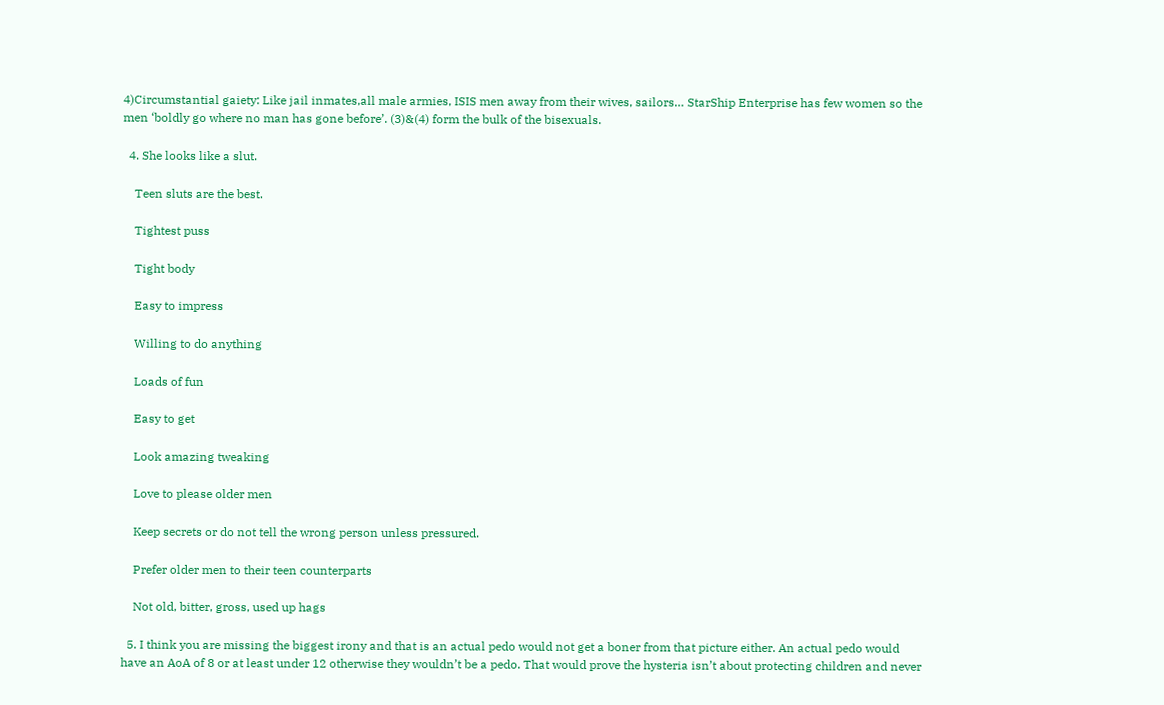4)Circumstantial gaiety: Like jail inmates,all male armies, ISIS men away from their wives, sailors… StarShip Enterprise has few women so the men ‘boldly go where no man has gone before’. (3)&(4) form the bulk of the bisexuals.

  4. She looks like a slut.

    Teen sluts are the best.

    Tightest puss

    Tight body

    Easy to impress

    Willing to do anything

    Loads of fun

    Easy to get

    Look amazing tweaking

    Love to please older men

    Keep secrets or do not tell the wrong person unless pressured.

    Prefer older men to their teen counterparts

    Not old, bitter, gross, used up hags

  5. I think you are missing the biggest irony and that is an actual pedo would not get a boner from that picture either. An actual pedo would have an AoA of 8 or at least under 12 otherwise they wouldn’t be a pedo. That would prove the hysteria isn’t about protecting children and never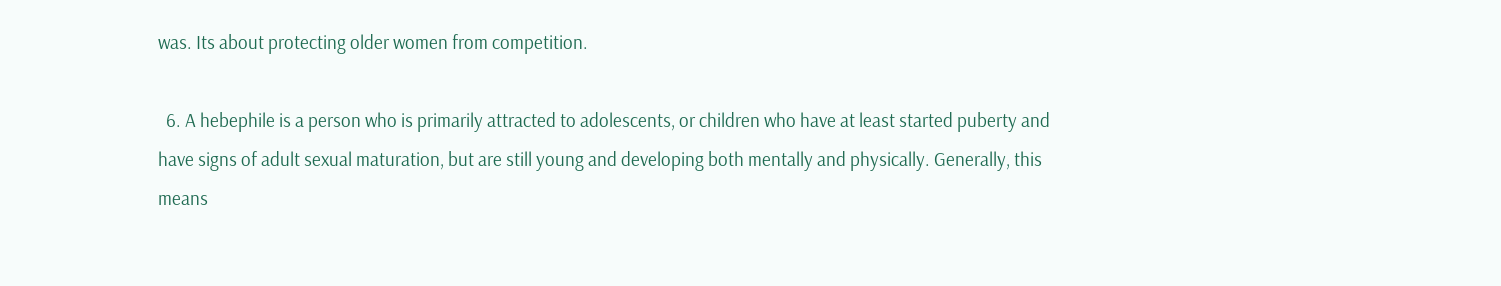was. Its about protecting older women from competition.

  6. A hebephile is a person who is primarily attracted to adolescents, or children who have at least started puberty and have signs of adult sexual maturation, but are still young and developing both mentally and physically. Generally, this means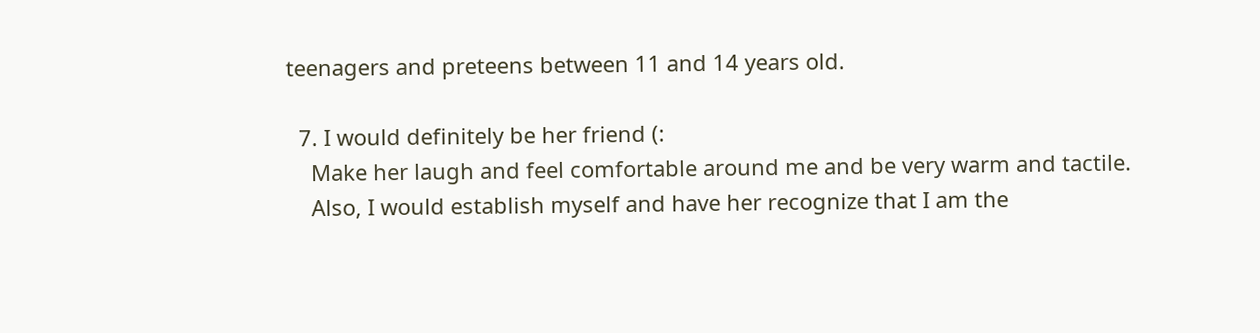teenagers and preteens between 11 and 14 years old.

  7. I would definitely be her friend (:
    Make her laugh and feel comfortable around me and be very warm and tactile.
    Also, I would establish myself and have her recognize that I am the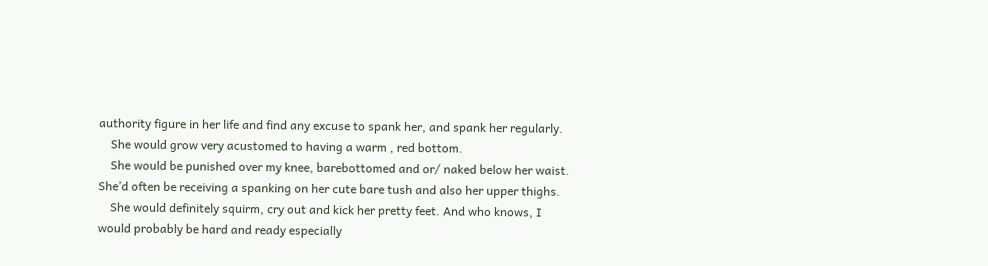authority figure in her life and find any excuse to spank her, and spank her regularly.
    She would grow very acustomed to having a warm , red bottom.
    She would be punished over my knee, barebottomed and or/ naked below her waist. She’d often be receiving a spanking on her cute bare tush and also her upper thighs.
    She would definitely squirm, cry out and kick her pretty feet. And who knows, I would probably be hard and ready especially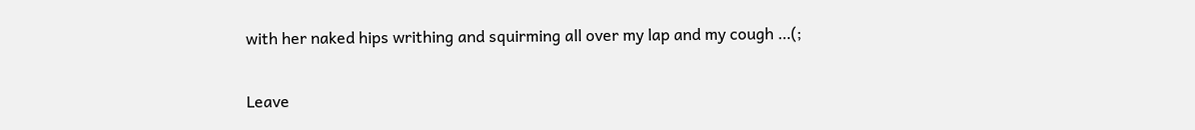with her naked hips writhing and squirming all over my lap and my cough …(;

Leave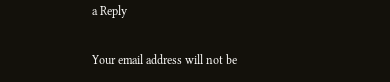a Reply

Your email address will not be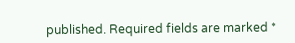published. Required fields are marked *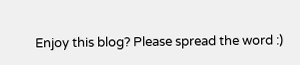Enjoy this blog? Please spread the word :)